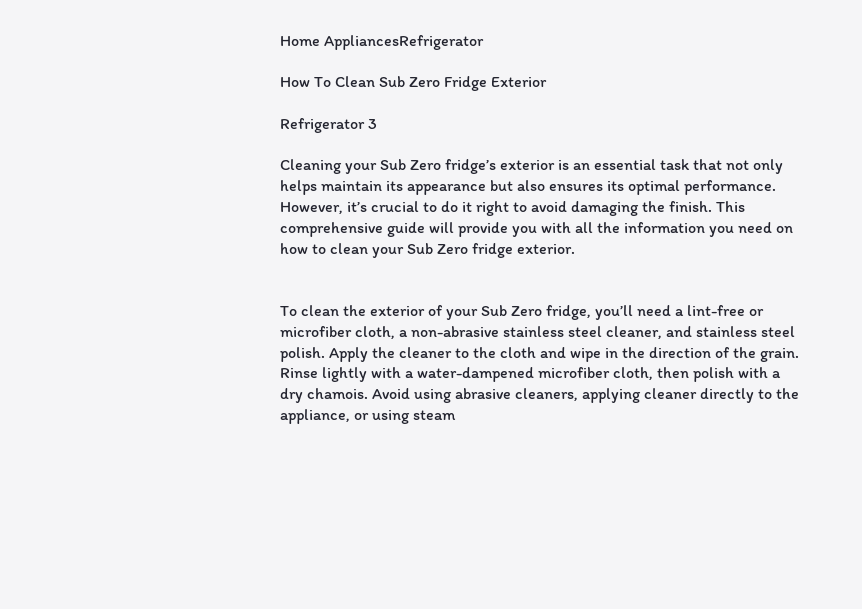Home AppliancesRefrigerator

How To Clean Sub Zero Fridge Exterior

Refrigerator 3

Cleaning your Sub Zero fridge’s exterior is an essential task that not only helps maintain its appearance but also ensures its optimal performance. However, it’s crucial to do it right to avoid damaging the finish. This comprehensive guide will provide you with all the information you need on how to clean your Sub Zero fridge exterior.


To clean the exterior of your Sub Zero fridge, you’ll need a lint-free or microfiber cloth, a non-abrasive stainless steel cleaner, and stainless steel polish. Apply the cleaner to the cloth and wipe in the direction of the grain. Rinse lightly with a water-dampened microfiber cloth, then polish with a dry chamois. Avoid using abrasive cleaners, applying cleaner directly to the appliance, or using steam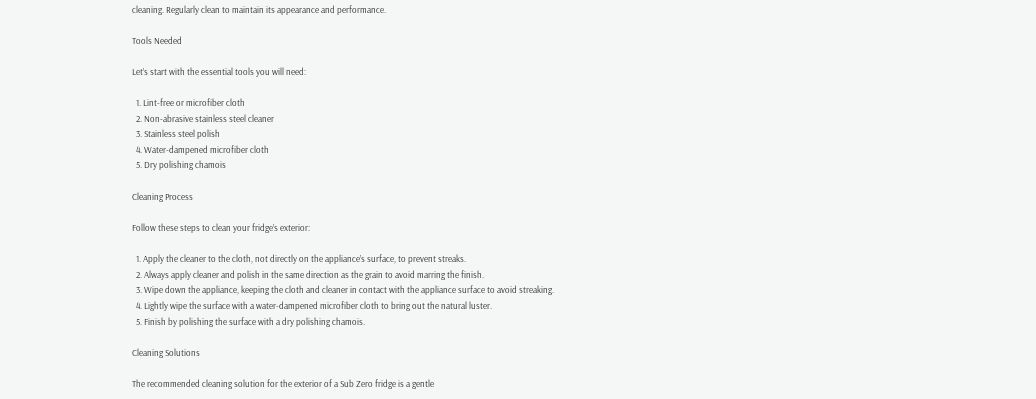cleaning. Regularly clean to maintain its appearance and performance.

Tools Needed

Let’s start with the essential tools you will need:

  1. Lint-free or microfiber cloth
  2. Non-abrasive stainless steel cleaner
  3. Stainless steel polish
  4. Water-dampened microfiber cloth
  5. Dry polishing chamois

Cleaning Process

Follow these steps to clean your fridge’s exterior:

  1. Apply the cleaner to the cloth, not directly on the appliance’s surface, to prevent streaks.
  2. Always apply cleaner and polish in the same direction as the grain to avoid marring the finish.
  3. Wipe down the appliance, keeping the cloth and cleaner in contact with the appliance surface to avoid streaking.
  4. Lightly wipe the surface with a water-dampened microfiber cloth to bring out the natural luster.
  5. Finish by polishing the surface with a dry polishing chamois.

Cleaning Solutions

The recommended cleaning solution for the exterior of a Sub Zero fridge is a gentle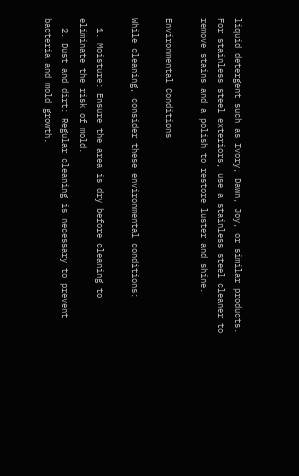liquid detergent such as Ivory, Dawn, Joy, or similar products. For stainless steel exteriors, use a stainless steel cleaner to remove stains and a polish to restore luster and shine.

Environmental Conditions

While cleaning, consider these environmental conditions:

  1. Moisture: Ensure the area is dry before cleaning to eliminate the risk of mold.
  2. Dust and dirt: Regular cleaning is necessary to prevent bacteria and mold growth.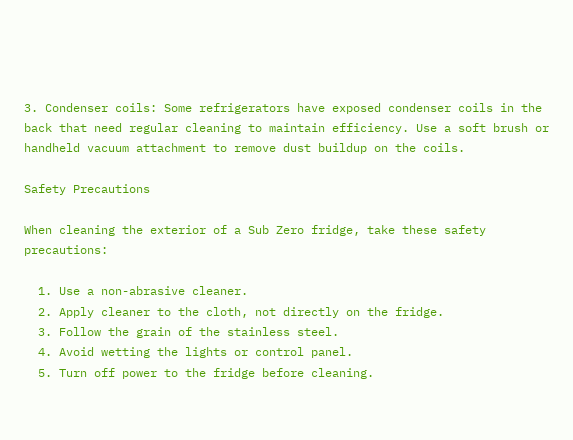3. Condenser coils: Some refrigerators have exposed condenser coils in the back that need regular cleaning to maintain efficiency. Use a soft brush or handheld vacuum attachment to remove dust buildup on the coils.

Safety Precautions

When cleaning the exterior of a Sub Zero fridge, take these safety precautions:

  1. Use a non-abrasive cleaner.
  2. Apply cleaner to the cloth, not directly on the fridge.
  3. Follow the grain of the stainless steel.
  4. Avoid wetting the lights or control panel.
  5. Turn off power to the fridge before cleaning.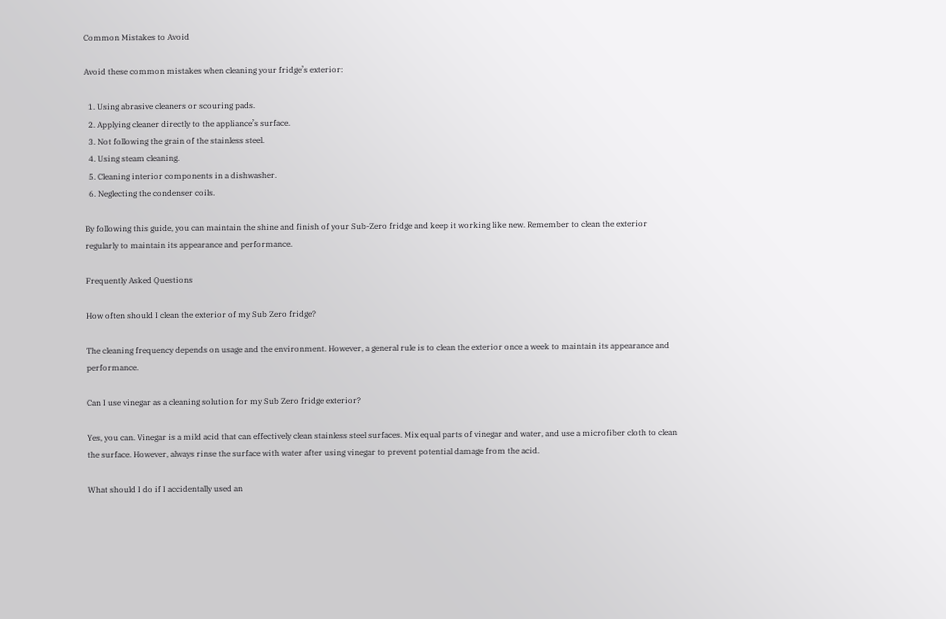Common Mistakes to Avoid

Avoid these common mistakes when cleaning your fridge’s exterior:

  1. Using abrasive cleaners or scouring pads.
  2. Applying cleaner directly to the appliance’s surface.
  3. Not following the grain of the stainless steel.
  4. Using steam cleaning.
  5. Cleaning interior components in a dishwasher.
  6. Neglecting the condenser coils.

By following this guide, you can maintain the shine and finish of your Sub-Zero fridge and keep it working like new. Remember to clean the exterior regularly to maintain its appearance and performance.

Frequently Asked Questions

How often should I clean the exterior of my Sub Zero fridge?

The cleaning frequency depends on usage and the environment. However, a general rule is to clean the exterior once a week to maintain its appearance and performance.

Can I use vinegar as a cleaning solution for my Sub Zero fridge exterior?

Yes, you can. Vinegar is a mild acid that can effectively clean stainless steel surfaces. Mix equal parts of vinegar and water, and use a microfiber cloth to clean the surface. However, always rinse the surface with water after using vinegar to prevent potential damage from the acid.

What should I do if I accidentally used an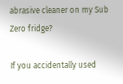abrasive cleaner on my Sub Zero fridge?

If you accidentally used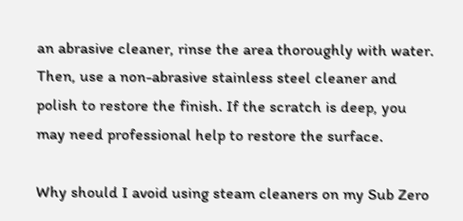an abrasive cleaner, rinse the area thoroughly with water. Then, use a non-abrasive stainless steel cleaner and polish to restore the finish. If the scratch is deep, you may need professional help to restore the surface.

Why should I avoid using steam cleaners on my Sub Zero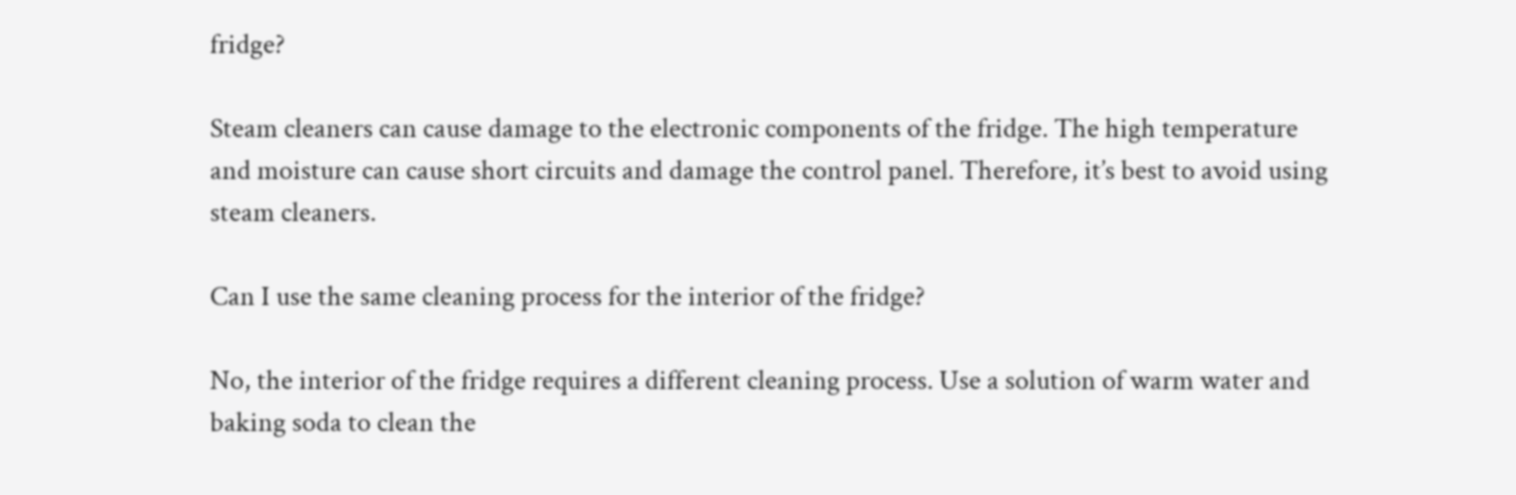fridge?

Steam cleaners can cause damage to the electronic components of the fridge. The high temperature and moisture can cause short circuits and damage the control panel. Therefore, it’s best to avoid using steam cleaners.

Can I use the same cleaning process for the interior of the fridge?

No, the interior of the fridge requires a different cleaning process. Use a solution of warm water and baking soda to clean the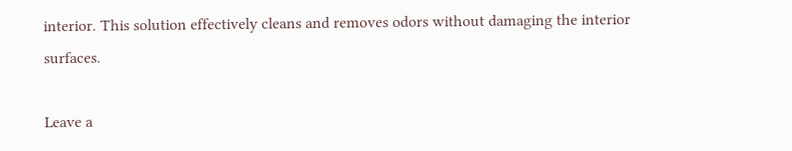interior. This solution effectively cleans and removes odors without damaging the interior surfaces.

Leave a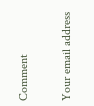Comment

Your email address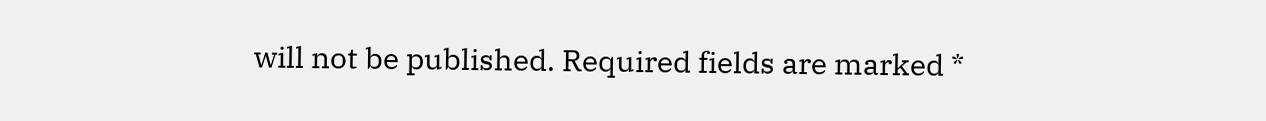will not be published. Required fields are marked *